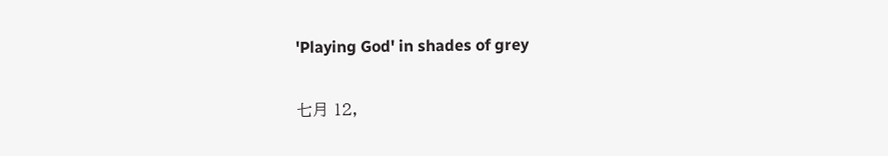'Playing God' in shades of grey

七月 12,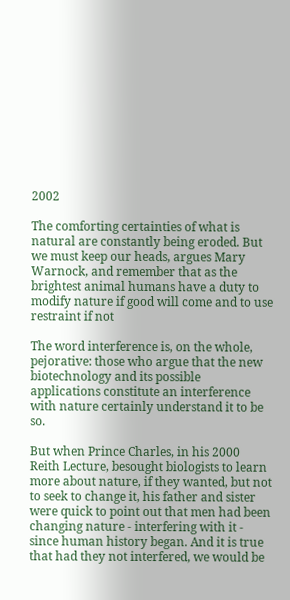2002

The comforting certainties of what is natural are constantly being eroded. But we must keep our heads, argues Mary Warnock, and remember that as the brightest animal humans have a duty to modify nature if good will come and to use restraint if not

The word interference is, on the whole, pejorative: those who argue that the new biotechnology and its possible applications constitute an interference with nature certainly understand it to be so.

But when Prince Charles, in his 2000 Reith Lecture, besought biologists to learn more about nature, if they wanted, but not to seek to change it, his father and sister were quick to point out that men had been changing nature - interfering with it - since human history began. And it is true that had they not interfered, we would be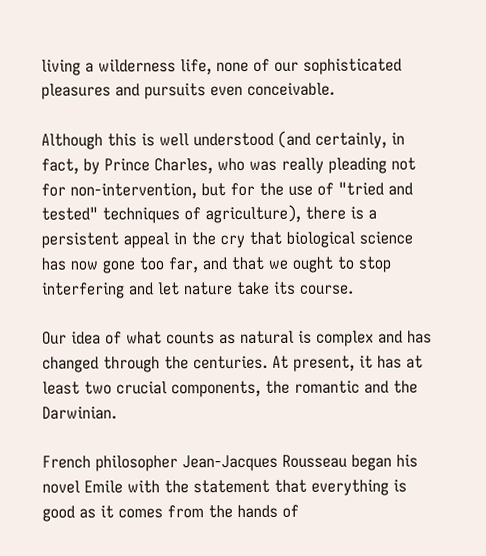living a wilderness life, none of our sophisticated pleasures and pursuits even conceivable.

Although this is well understood (and certainly, in fact, by Prince Charles, who was really pleading not for non-intervention, but for the use of "tried and tested" techniques of agriculture), there is a persistent appeal in the cry that biological science has now gone too far, and that we ought to stop interfering and let nature take its course.

Our idea of what counts as natural is complex and has changed through the centuries. At present, it has at least two crucial components, the romantic and the Darwinian.

French philosopher Jean-Jacques Rousseau began his novel Emile with the statement that everything is good as it comes from the hands of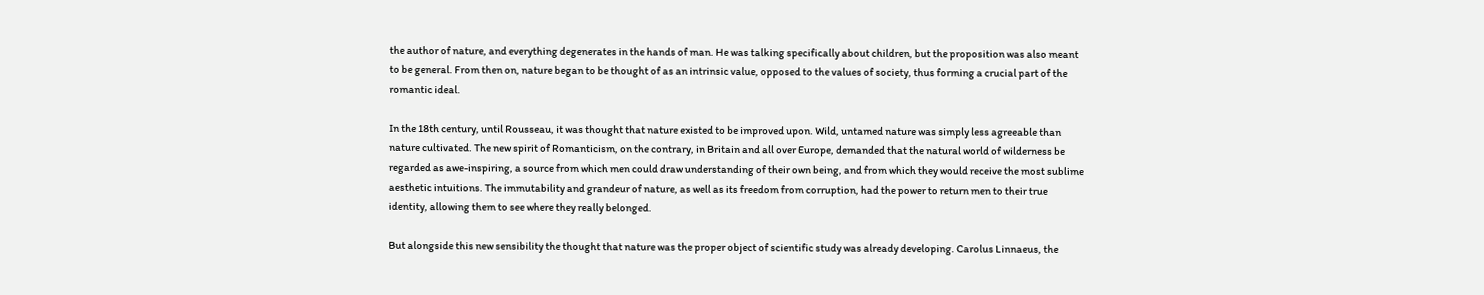the author of nature, and everything degenerates in the hands of man. He was talking specifically about children, but the proposition was also meant to be general. From then on, nature began to be thought of as an intrinsic value, opposed to the values of society, thus forming a crucial part of the romantic ideal.

In the 18th century, until Rousseau, it was thought that nature existed to be improved upon. Wild, untamed nature was simply less agreeable than nature cultivated. The new spirit of Romanticism, on the contrary, in Britain and all over Europe, demanded that the natural world of wilderness be regarded as awe-inspiring, a source from which men could draw understanding of their own being, and from which they would receive the most sublime aesthetic intuitions. The immutability and grandeur of nature, as well as its freedom from corruption, had the power to return men to their true identity, allowing them to see where they really belonged.

But alongside this new sensibility the thought that nature was the proper object of scientific study was already developing. Carolus Linnaeus, the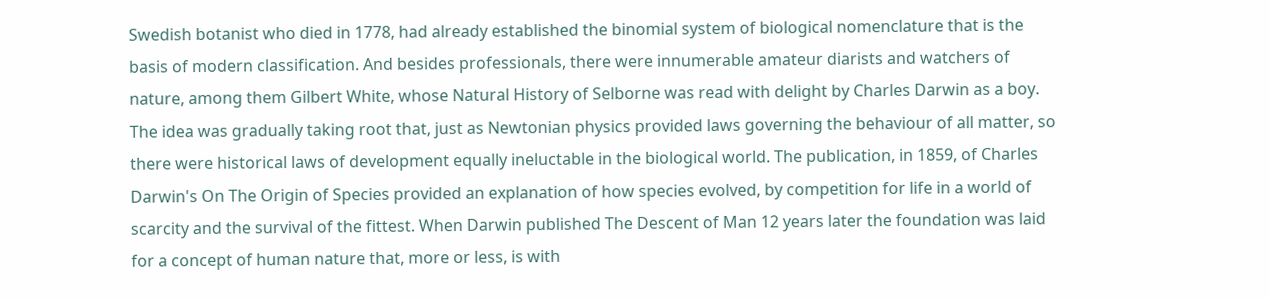Swedish botanist who died in 1778, had already established the binomial system of biological nomenclature that is the basis of modern classification. And besides professionals, there were innumerable amateur diarists and watchers of nature, among them Gilbert White, whose Natural History of Selborne was read with delight by Charles Darwin as a boy. The idea was gradually taking root that, just as Newtonian physics provided laws governing the behaviour of all matter, so there were historical laws of development equally ineluctable in the biological world. The publication, in 1859, of Charles Darwin's On The Origin of Species provided an explanation of how species evolved, by competition for life in a world of scarcity and the survival of the fittest. When Darwin published The Descent of Man 12 years later the foundation was laid for a concept of human nature that, more or less, is with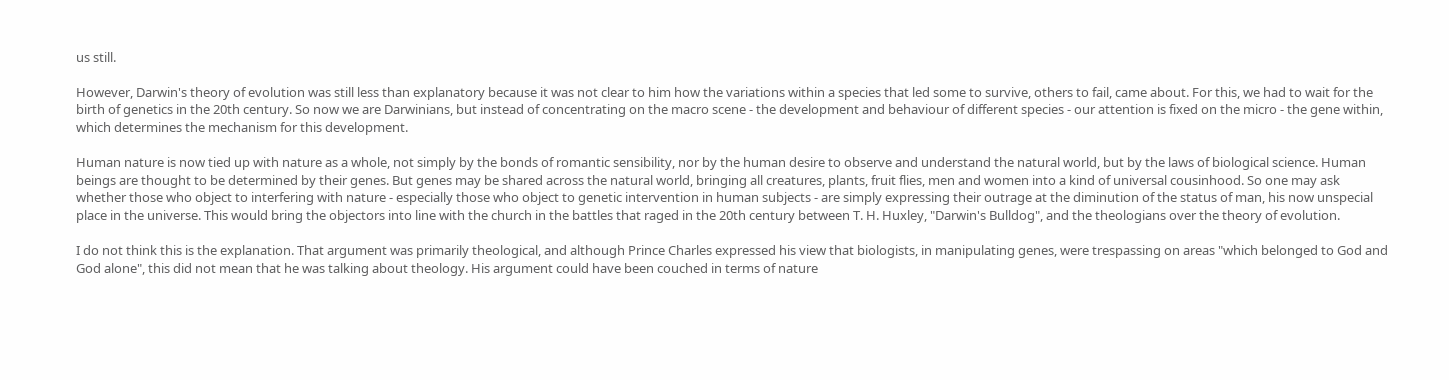us still.

However, Darwin's theory of evolution was still less than explanatory because it was not clear to him how the variations within a species that led some to survive, others to fail, came about. For this, we had to wait for the birth of genetics in the 20th century. So now we are Darwinians, but instead of concentrating on the macro scene - the development and behaviour of different species - our attention is fixed on the micro - the gene within, which determines the mechanism for this development.

Human nature is now tied up with nature as a whole, not simply by the bonds of romantic sensibility, nor by the human desire to observe and understand the natural world, but by the laws of biological science. Human beings are thought to be determined by their genes. But genes may be shared across the natural world, bringing all creatures, plants, fruit flies, men and women into a kind of universal cousinhood. So one may ask whether those who object to interfering with nature - especially those who object to genetic intervention in human subjects - are simply expressing their outrage at the diminution of the status of man, his now unspecial place in the universe. This would bring the objectors into line with the church in the battles that raged in the 20th century between T. H. Huxley, "Darwin's Bulldog", and the theologians over the theory of evolution.

I do not think this is the explanation. That argument was primarily theological, and although Prince Charles expressed his view that biologists, in manipulating genes, were trespassing on areas "which belonged to God and God alone", this did not mean that he was talking about theology. His argument could have been couched in terms of nature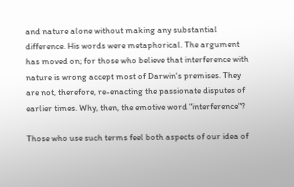and nature alone without making any substantial difference. His words were metaphorical. The argument has moved on; for those who believe that interference with nature is wrong accept most of Darwin's premises. They are not, therefore, re-enacting the passionate disputes of earlier times. Why, then, the emotive word "interference"?

Those who use such terms feel both aspects of our idea of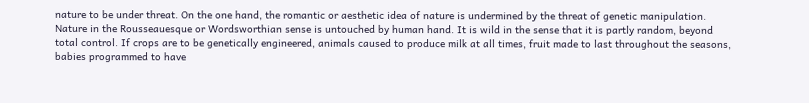nature to be under threat. On the one hand, the romantic or aesthetic idea of nature is undermined by the threat of genetic manipulation. Nature in the Rousseauesque or Wordsworthian sense is untouched by human hand. It is wild in the sense that it is partly random, beyond total control. If crops are to be genetically engineered, animals caused to produce milk at all times, fruit made to last throughout the seasons, babies programmed to have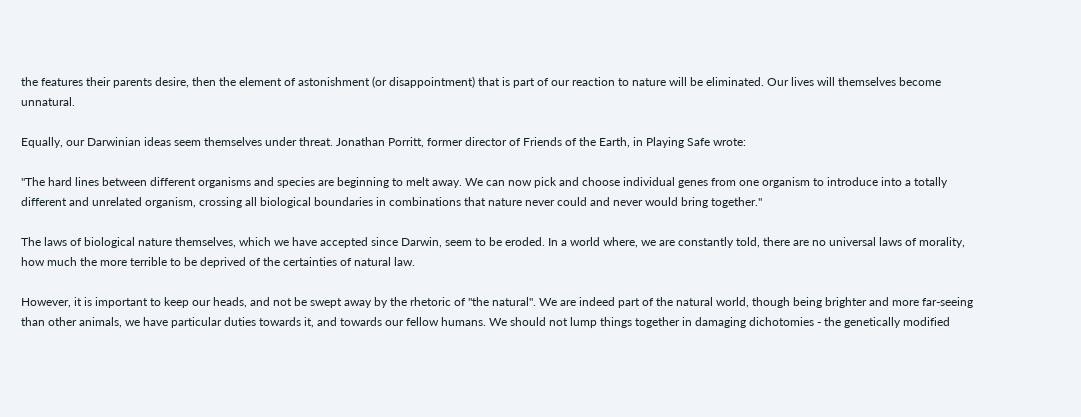the features their parents desire, then the element of astonishment (or disappointment) that is part of our reaction to nature will be eliminated. Our lives will themselves become unnatural.

Equally, our Darwinian ideas seem themselves under threat. Jonathan Porritt, former director of Friends of the Earth, in Playing Safe wrote:

"The hard lines between different organisms and species are beginning to melt away. We can now pick and choose individual genes from one organism to introduce into a totally different and unrelated organism, crossing all biological boundaries in combinations that nature never could and never would bring together."

The laws of biological nature themselves, which we have accepted since Darwin, seem to be eroded. In a world where, we are constantly told, there are no universal laws of morality, how much the more terrible to be deprived of the certainties of natural law.

However, it is important to keep our heads, and not be swept away by the rhetoric of "the natural". We are indeed part of the natural world, though being brighter and more far-seeing than other animals, we have particular duties towards it, and towards our fellow humans. We should not lump things together in damaging dichotomies - the genetically modified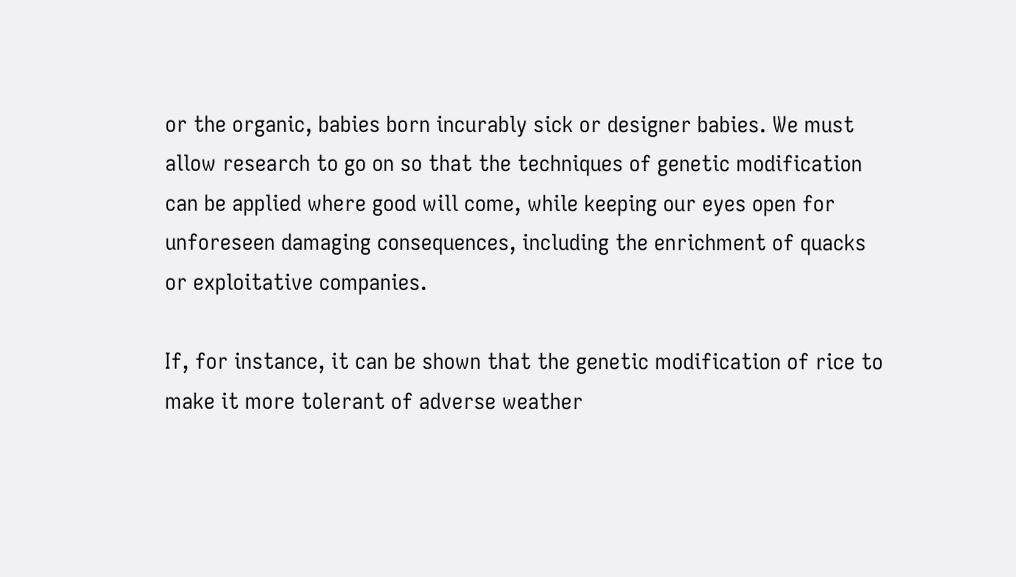or the organic, babies born incurably sick or designer babies. We must allow research to go on so that the techniques of genetic modification can be applied where good will come, while keeping our eyes open for unforeseen damaging consequences, including the enrichment of quacks or exploitative companies.

If, for instance, it can be shown that the genetic modification of rice to make it more tolerant of adverse weather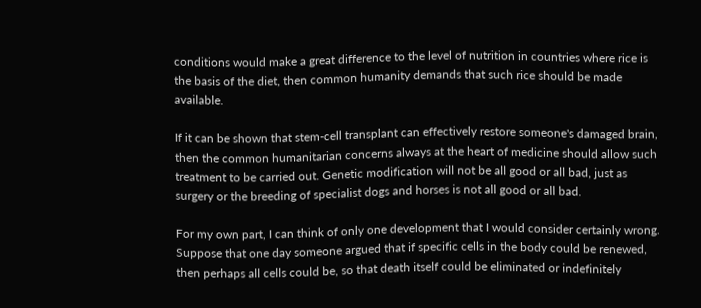conditions would make a great difference to the level of nutrition in countries where rice is the basis of the diet, then common humanity demands that such rice should be made available.

If it can be shown that stem-cell transplant can effectively restore someone's damaged brain, then the common humanitarian concerns always at the heart of medicine should allow such treatment to be carried out. Genetic modification will not be all good or all bad, just as surgery or the breeding of specialist dogs and horses is not all good or all bad.

For my own part, I can think of only one development that I would consider certainly wrong. Suppose that one day someone argued that if specific cells in the body could be renewed, then perhaps all cells could be, so that death itself could be eliminated or indefinitely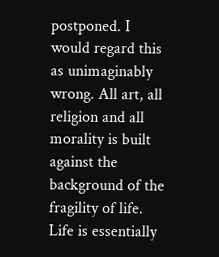postponed. I would regard this as unimaginably wrong. All art, all religion and all morality is built against the background of the fragility of life. Life is essentially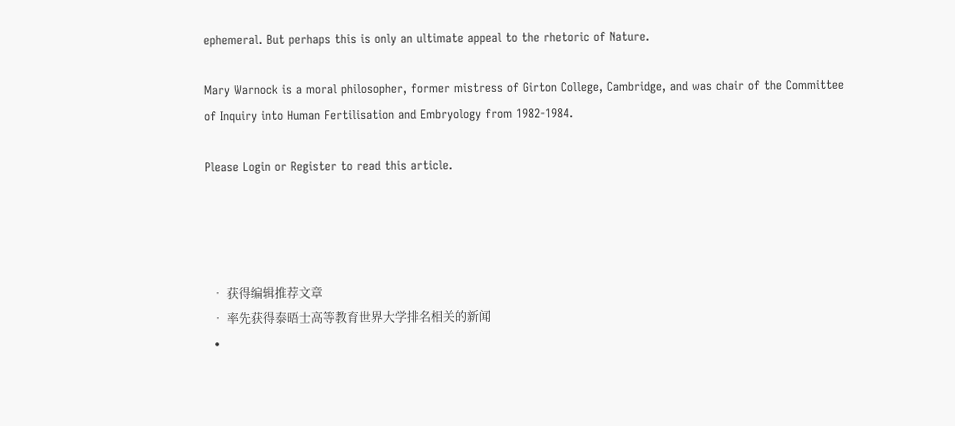ephemeral. But perhaps this is only an ultimate appeal to the rhetoric of Nature.

Mary Warnock is a moral philosopher, former mistress of Girton College, Cambridge, and was chair of the Committee of Inquiry into Human Fertilisation and Embryology from 1982-1984.

Please Login or Register to read this article.




  • 获得编辑推荐文章
  • 率先获得泰晤士高等教育世界大学排名相关的新闻
  •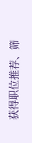获得职位推荐、筛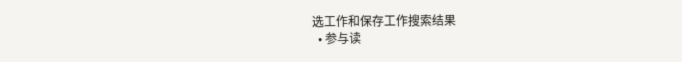选工作和保存工作搜索结果
  • 参与读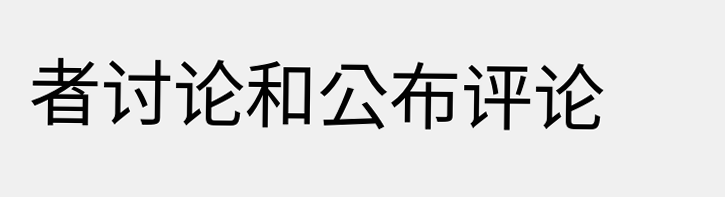者讨论和公布评论